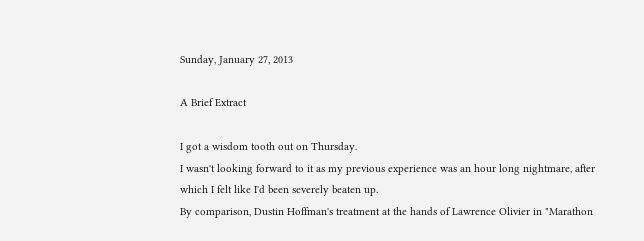Sunday, January 27, 2013

A Brief Extract

I got a wisdom tooth out on Thursday.
I wasn't looking forward to it as my previous experience was an hour long nightmare, after which I felt like I'd been severely beaten up.
By comparison, Dustin Hoffman's treatment at the hands of Lawrence Olivier in "Marathon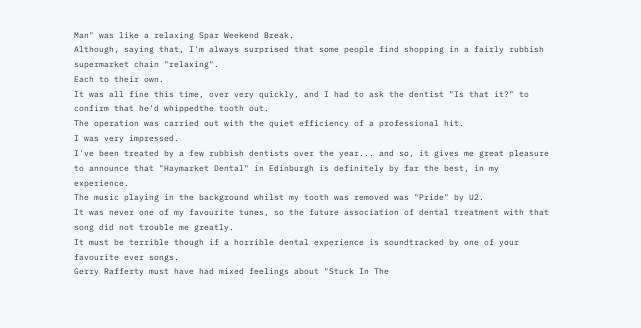Man" was like a relaxing Spar Weekend Break.
Although, saying that, I'm always surprised that some people find shopping in a fairly rubbish supermarket chain "relaxing".
Each to their own.
It was all fine this time, over very quickly, and I had to ask the dentist "Is that it?" to confirm that he'd whippedthe tooth out.
The operation was carried out with the quiet efficiency of a professional hit.
I was very impressed.
I've been treated by a few rubbish dentists over the year... and so, it gives me great pleasure to announce that "Haymarket Dental" in Edinburgh is definitely by far the best, in my experience.
The music playing in the background whilst my tooth was removed was "Pride" by U2.
It was never one of my favourite tunes, so the future association of dental treatment with that song did not trouble me greatly.
It must be terrible though if a horrible dental experience is soundtracked by one of your favourite ever songs.
Gerry Rafferty must have had mixed feelings about "Stuck In The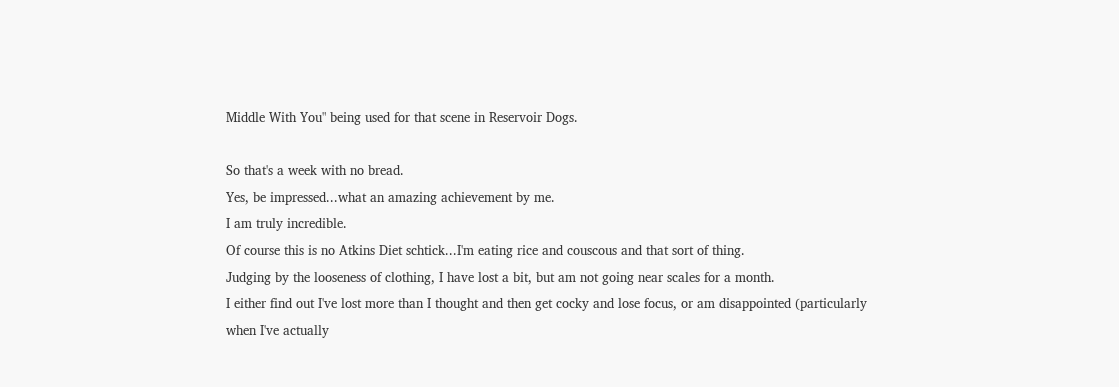Middle With You" being used for that scene in Reservoir Dogs.

So that's a week with no bread.
Yes, be impressed...what an amazing achievement by me.
I am truly incredible.
Of course this is no Atkins Diet schtick...I'm eating rice and couscous and that sort of thing.
Judging by the looseness of clothing, I have lost a bit, but am not going near scales for a month.
I either find out I've lost more than I thought and then get cocky and lose focus, or am disappointed (particularly when I've actually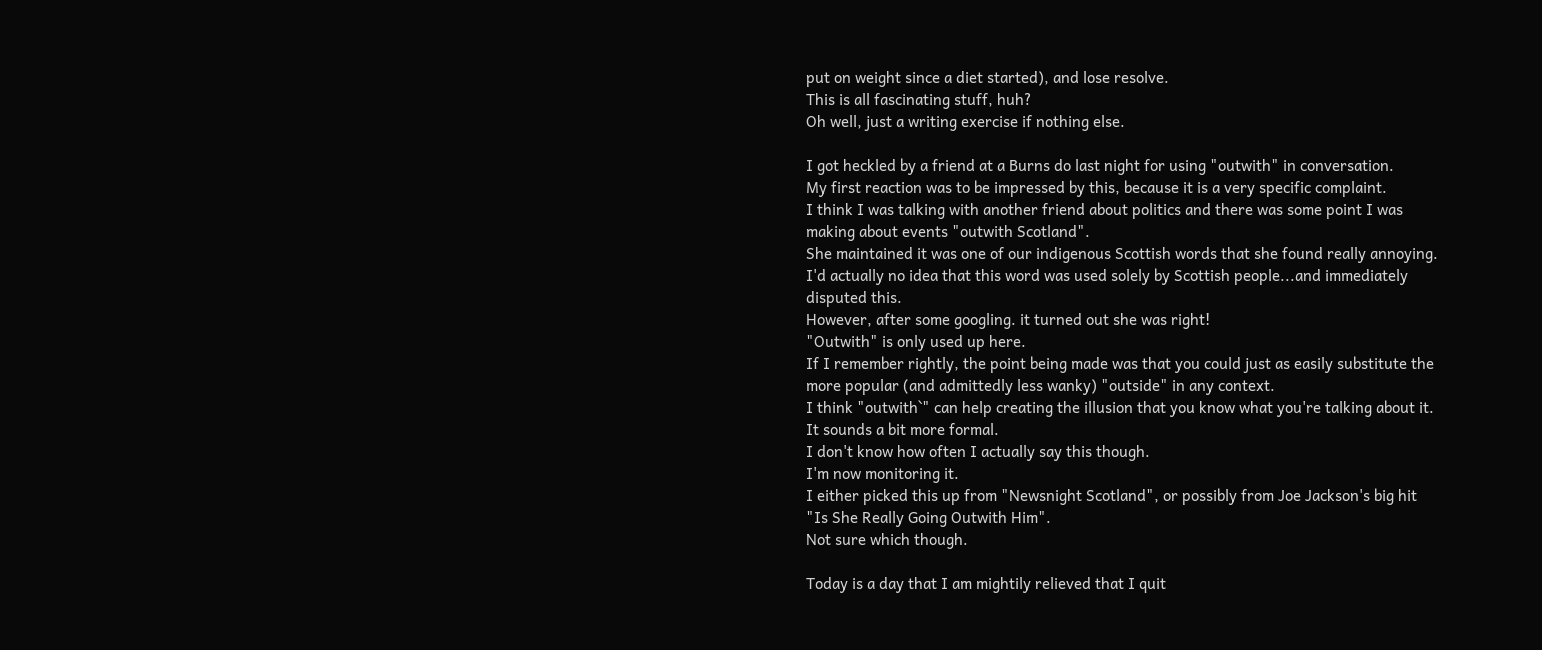put on weight since a diet started), and lose resolve.
This is all fascinating stuff, huh?
Oh well, just a writing exercise if nothing else.

I got heckled by a friend at a Burns do last night for using "outwith" in conversation.
My first reaction was to be impressed by this, because it is a very specific complaint.
I think I was talking with another friend about politics and there was some point I was making about events "outwith Scotland".
She maintained it was one of our indigenous Scottish words that she found really annoying.
I'd actually no idea that this word was used solely by Scottish people...and immediately disputed this.
However, after some googling. it turned out she was right!
"Outwith" is only used up here.
If I remember rightly, the point being made was that you could just as easily substitute the more popular (and admittedly less wanky) "outside" in any context.
I think "outwith`" can help creating the illusion that you know what you're talking about it.
It sounds a bit more formal.
I don't know how often I actually say this though.
I'm now monitoring it.
I either picked this up from "Newsnight Scotland", or possibly from Joe Jackson's big hit
"Is She Really Going Outwith Him".
Not sure which though.

Today is a day that I am mightily relieved that I quit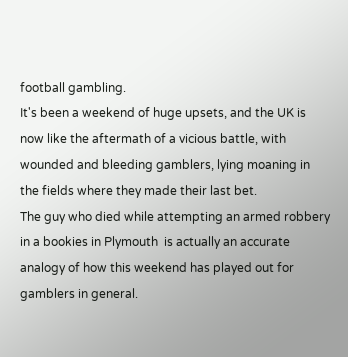football gambling.
It's been a weekend of huge upsets, and the UK is now like the aftermath of a vicious battle, with wounded and bleeding gamblers, lying moaning in the fields where they made their last bet.
The guy who died while attempting an armed robbery in a bookies in Plymouth  is actually an accurate analogy of how this weekend has played out for gamblers in general.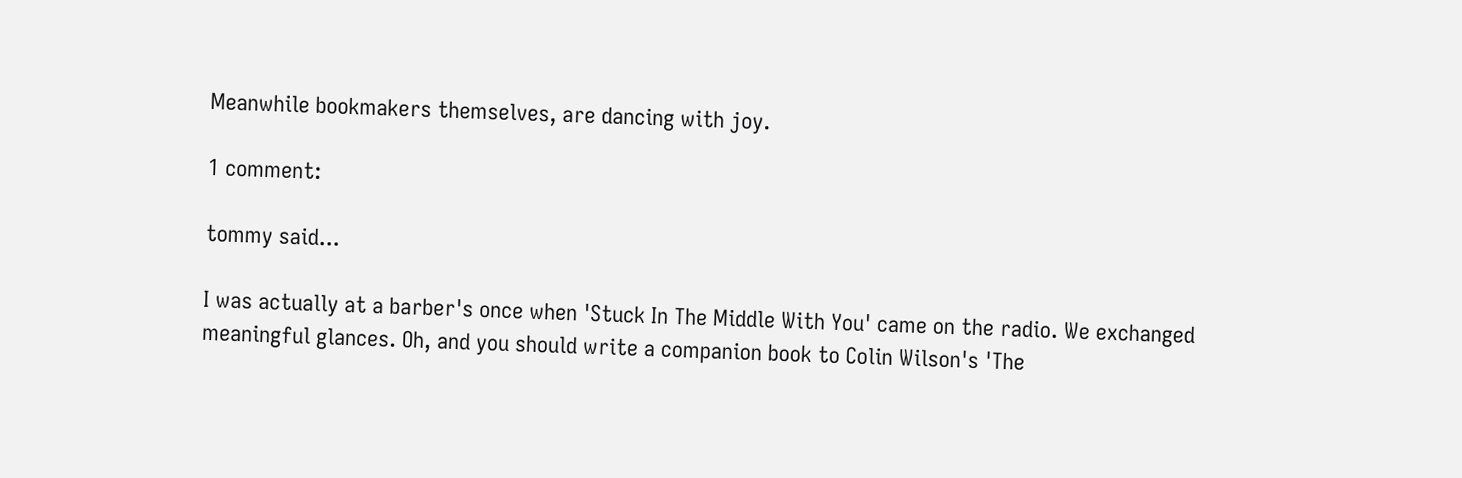Meanwhile bookmakers themselves, are dancing with joy.

1 comment:

tommy said...

I was actually at a barber's once when 'Stuck In The Middle With You' came on the radio. We exchanged meaningful glances. Oh, and you should write a companion book to Colin Wilson's 'The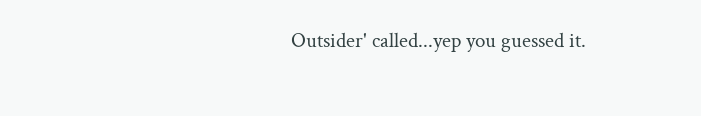Outsider' called...yep you guessed it.